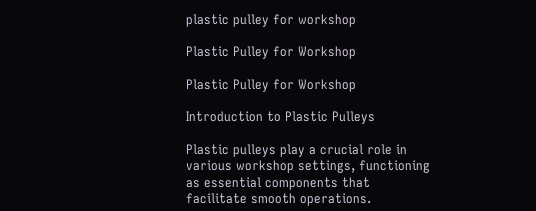plastic pulley for workshop

Plastic Pulley for Workshop

Plastic Pulley for Workshop

Introduction to Plastic Pulleys

Plastic pulleys play a crucial role in various workshop settings, functioning as essential components that facilitate smooth operations.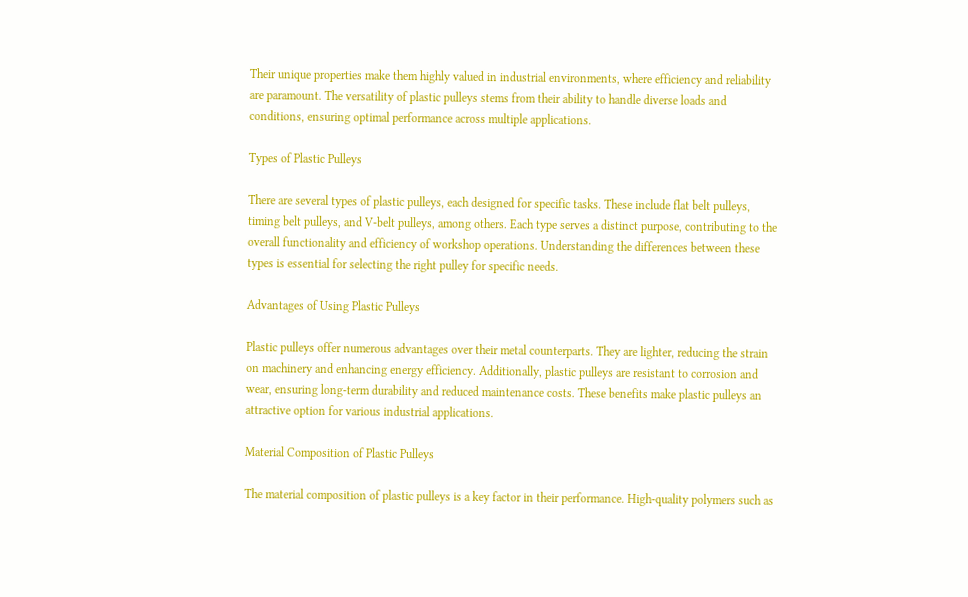Their unique properties make them highly valued in industrial environments, where efficiency and reliability are paramount. The versatility of plastic pulleys stems from their ability to handle diverse loads and conditions, ensuring optimal performance across multiple applications.

Types of Plastic Pulleys

There are several types of plastic pulleys, each designed for specific tasks. These include flat belt pulleys, timing belt pulleys, and V-belt pulleys, among others. Each type serves a distinct purpose, contributing to the overall functionality and efficiency of workshop operations. Understanding the differences between these types is essential for selecting the right pulley for specific needs.

Advantages of Using Plastic Pulleys

Plastic pulleys offer numerous advantages over their metal counterparts. They are lighter, reducing the strain on machinery and enhancing energy efficiency. Additionally, plastic pulleys are resistant to corrosion and wear, ensuring long-term durability and reduced maintenance costs. These benefits make plastic pulleys an attractive option for various industrial applications.

Material Composition of Plastic Pulleys

The material composition of plastic pulleys is a key factor in their performance. High-quality polymers such as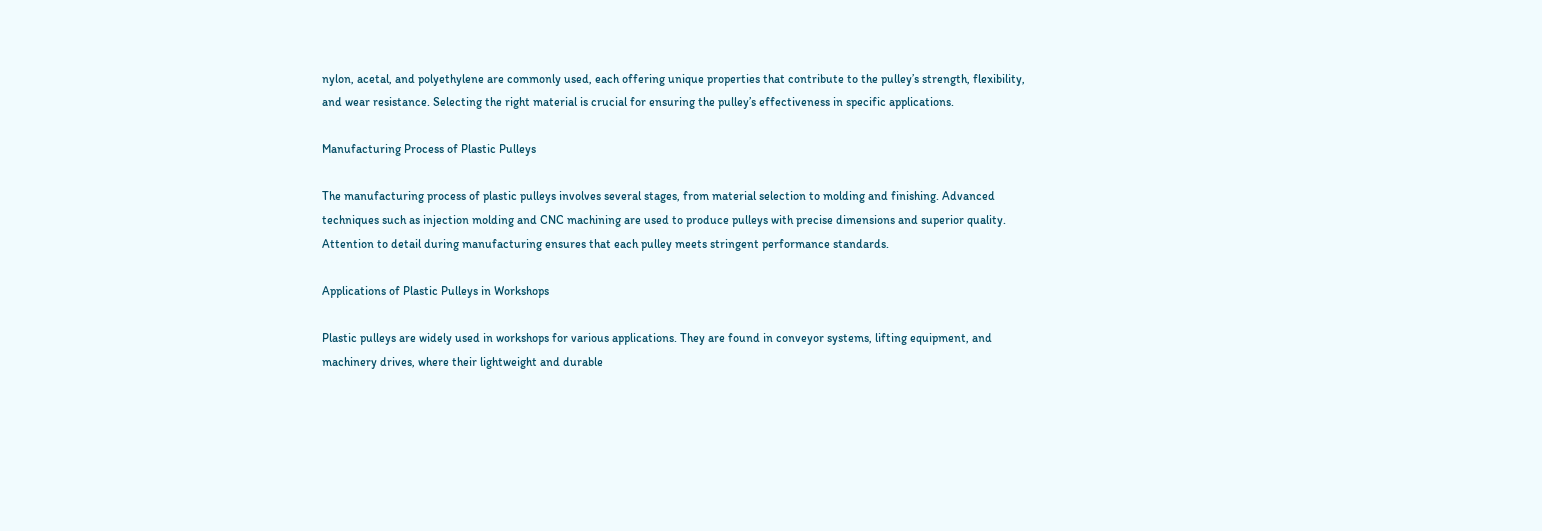nylon, acetal, and polyethylene are commonly used, each offering unique properties that contribute to the pulley’s strength, flexibility, and wear resistance. Selecting the right material is crucial for ensuring the pulley’s effectiveness in specific applications.

Manufacturing Process of Plastic Pulleys

The manufacturing process of plastic pulleys involves several stages, from material selection to molding and finishing. Advanced techniques such as injection molding and CNC machining are used to produce pulleys with precise dimensions and superior quality. Attention to detail during manufacturing ensures that each pulley meets stringent performance standards.

Applications of Plastic Pulleys in Workshops

Plastic pulleys are widely used in workshops for various applications. They are found in conveyor systems, lifting equipment, and machinery drives, where their lightweight and durable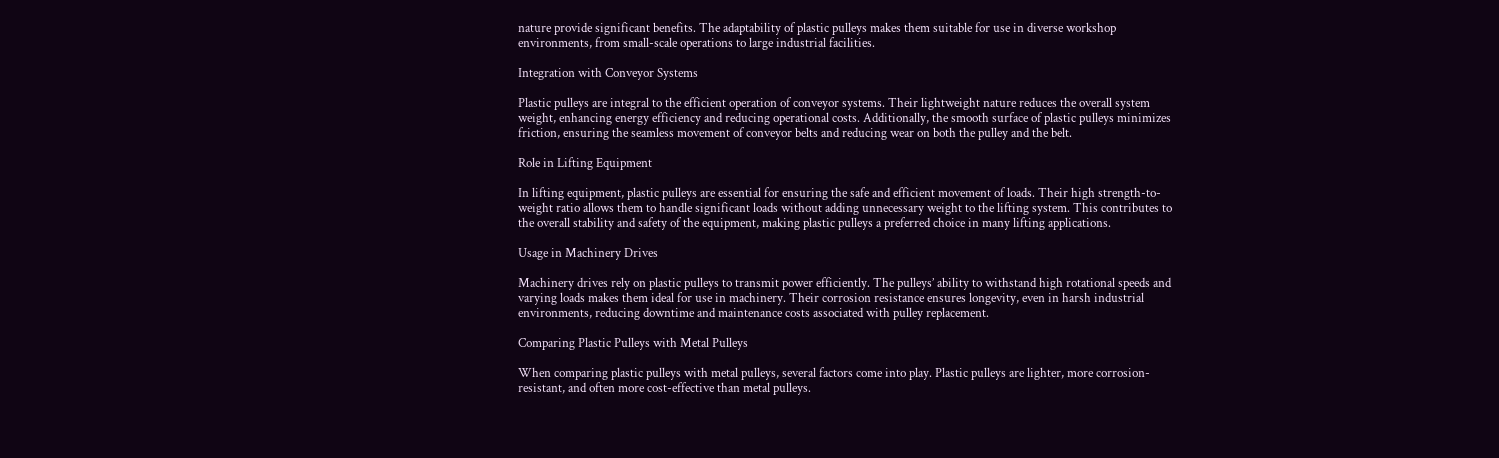nature provide significant benefits. The adaptability of plastic pulleys makes them suitable for use in diverse workshop environments, from small-scale operations to large industrial facilities.

Integration with Conveyor Systems

Plastic pulleys are integral to the efficient operation of conveyor systems. Their lightweight nature reduces the overall system weight, enhancing energy efficiency and reducing operational costs. Additionally, the smooth surface of plastic pulleys minimizes friction, ensuring the seamless movement of conveyor belts and reducing wear on both the pulley and the belt.

Role in Lifting Equipment

In lifting equipment, plastic pulleys are essential for ensuring the safe and efficient movement of loads. Their high strength-to-weight ratio allows them to handle significant loads without adding unnecessary weight to the lifting system. This contributes to the overall stability and safety of the equipment, making plastic pulleys a preferred choice in many lifting applications.

Usage in Machinery Drives

Machinery drives rely on plastic pulleys to transmit power efficiently. The pulleys’ ability to withstand high rotational speeds and varying loads makes them ideal for use in machinery. Their corrosion resistance ensures longevity, even in harsh industrial environments, reducing downtime and maintenance costs associated with pulley replacement.

Comparing Plastic Pulleys with Metal Pulleys

When comparing plastic pulleys with metal pulleys, several factors come into play. Plastic pulleys are lighter, more corrosion-resistant, and often more cost-effective than metal pulleys.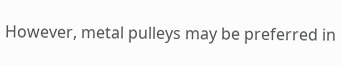However, metal pulleys may be preferred in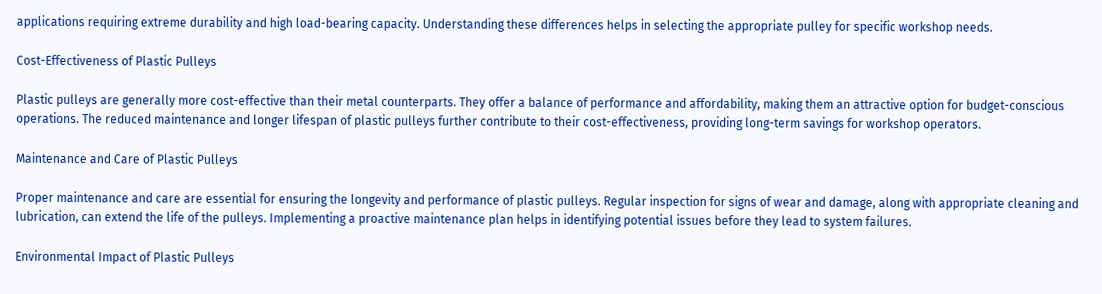applications requiring extreme durability and high load-bearing capacity. Understanding these differences helps in selecting the appropriate pulley for specific workshop needs.

Cost-Effectiveness of Plastic Pulleys

Plastic pulleys are generally more cost-effective than their metal counterparts. They offer a balance of performance and affordability, making them an attractive option for budget-conscious operations. The reduced maintenance and longer lifespan of plastic pulleys further contribute to their cost-effectiveness, providing long-term savings for workshop operators.

Maintenance and Care of Plastic Pulleys

Proper maintenance and care are essential for ensuring the longevity and performance of plastic pulleys. Regular inspection for signs of wear and damage, along with appropriate cleaning and lubrication, can extend the life of the pulleys. Implementing a proactive maintenance plan helps in identifying potential issues before they lead to system failures.

Environmental Impact of Plastic Pulleys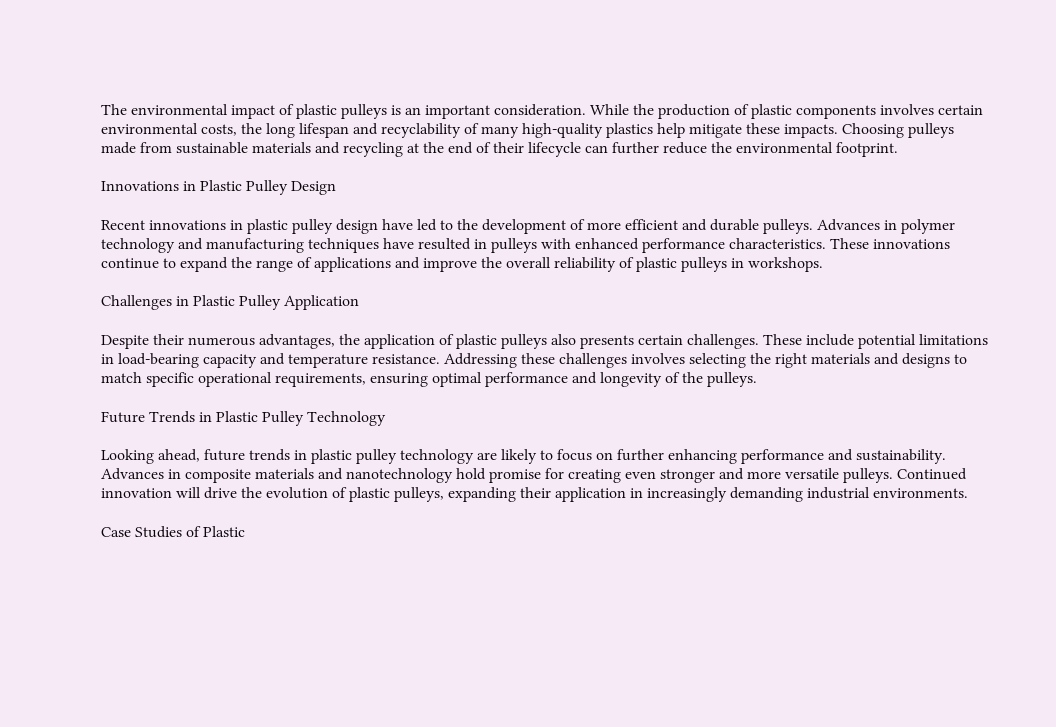The environmental impact of plastic pulleys is an important consideration. While the production of plastic components involves certain environmental costs, the long lifespan and recyclability of many high-quality plastics help mitigate these impacts. Choosing pulleys made from sustainable materials and recycling at the end of their lifecycle can further reduce the environmental footprint.

Innovations in Plastic Pulley Design

Recent innovations in plastic pulley design have led to the development of more efficient and durable pulleys. Advances in polymer technology and manufacturing techniques have resulted in pulleys with enhanced performance characteristics. These innovations continue to expand the range of applications and improve the overall reliability of plastic pulleys in workshops.

Challenges in Plastic Pulley Application

Despite their numerous advantages, the application of plastic pulleys also presents certain challenges. These include potential limitations in load-bearing capacity and temperature resistance. Addressing these challenges involves selecting the right materials and designs to match specific operational requirements, ensuring optimal performance and longevity of the pulleys.

Future Trends in Plastic Pulley Technology

Looking ahead, future trends in plastic pulley technology are likely to focus on further enhancing performance and sustainability. Advances in composite materials and nanotechnology hold promise for creating even stronger and more versatile pulleys. Continued innovation will drive the evolution of plastic pulleys, expanding their application in increasingly demanding industrial environments.

Case Studies of Plastic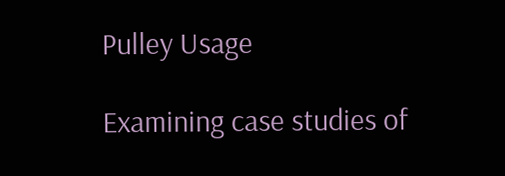Pulley Usage

Examining case studies of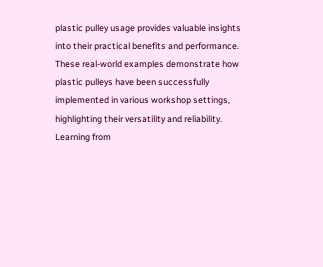plastic pulley usage provides valuable insights into their practical benefits and performance. These real-world examples demonstrate how plastic pulleys have been successfully implemented in various workshop settings, highlighting their versatility and reliability. Learning from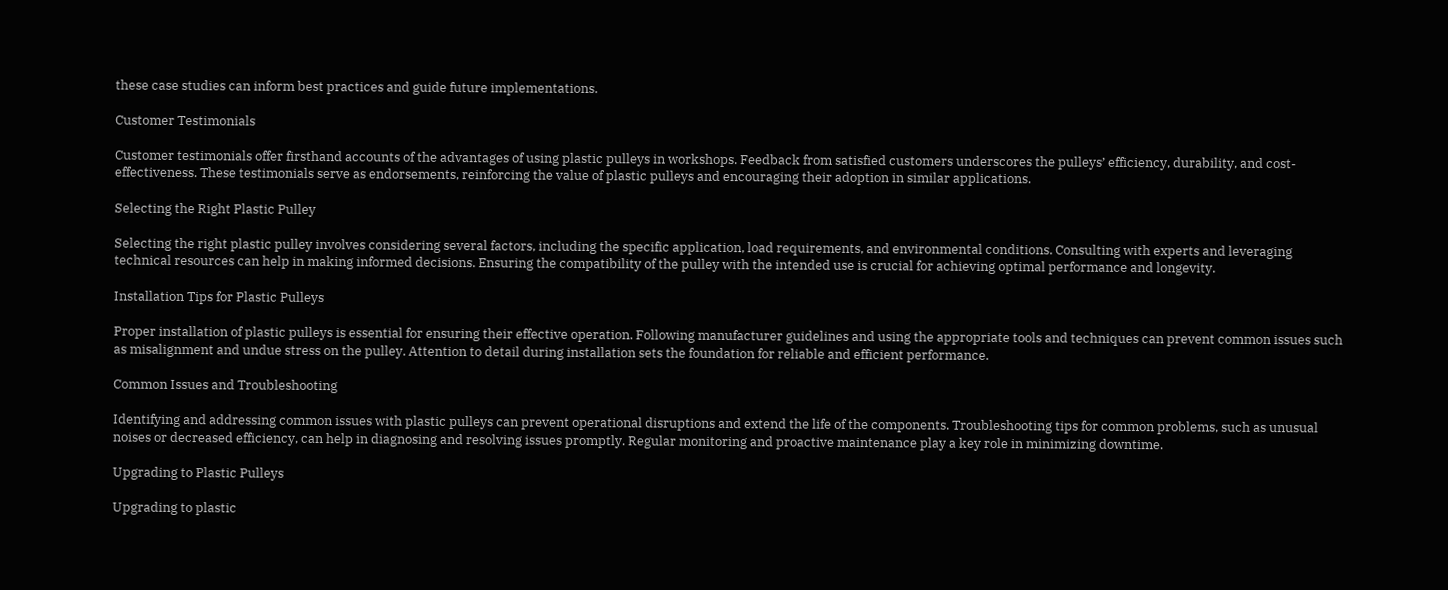these case studies can inform best practices and guide future implementations.

Customer Testimonials

Customer testimonials offer firsthand accounts of the advantages of using plastic pulleys in workshops. Feedback from satisfied customers underscores the pulleys’ efficiency, durability, and cost-effectiveness. These testimonials serve as endorsements, reinforcing the value of plastic pulleys and encouraging their adoption in similar applications.

Selecting the Right Plastic Pulley

Selecting the right plastic pulley involves considering several factors, including the specific application, load requirements, and environmental conditions. Consulting with experts and leveraging technical resources can help in making informed decisions. Ensuring the compatibility of the pulley with the intended use is crucial for achieving optimal performance and longevity.

Installation Tips for Plastic Pulleys

Proper installation of plastic pulleys is essential for ensuring their effective operation. Following manufacturer guidelines and using the appropriate tools and techniques can prevent common issues such as misalignment and undue stress on the pulley. Attention to detail during installation sets the foundation for reliable and efficient performance.

Common Issues and Troubleshooting

Identifying and addressing common issues with plastic pulleys can prevent operational disruptions and extend the life of the components. Troubleshooting tips for common problems, such as unusual noises or decreased efficiency, can help in diagnosing and resolving issues promptly. Regular monitoring and proactive maintenance play a key role in minimizing downtime.

Upgrading to Plastic Pulleys

Upgrading to plastic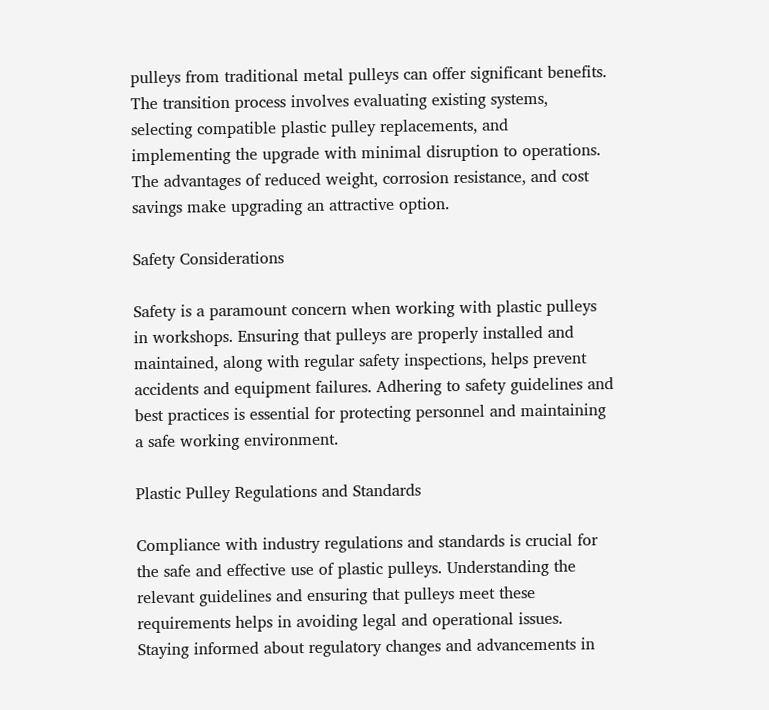pulleys from traditional metal pulleys can offer significant benefits. The transition process involves evaluating existing systems, selecting compatible plastic pulley replacements, and implementing the upgrade with minimal disruption to operations. The advantages of reduced weight, corrosion resistance, and cost savings make upgrading an attractive option.

Safety Considerations

Safety is a paramount concern when working with plastic pulleys in workshops. Ensuring that pulleys are properly installed and maintained, along with regular safety inspections, helps prevent accidents and equipment failures. Adhering to safety guidelines and best practices is essential for protecting personnel and maintaining a safe working environment.

Plastic Pulley Regulations and Standards

Compliance with industry regulations and standards is crucial for the safe and effective use of plastic pulleys. Understanding the relevant guidelines and ensuring that pulleys meet these requirements helps in avoiding legal and operational issues. Staying informed about regulatory changes and advancements in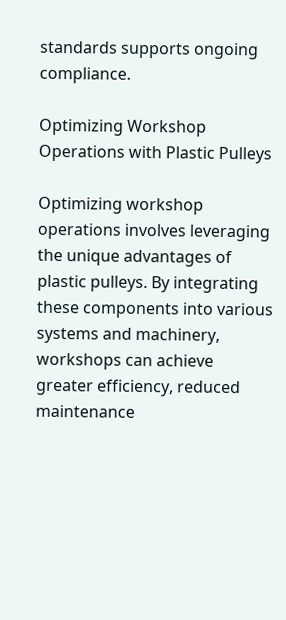standards supports ongoing compliance.

Optimizing Workshop Operations with Plastic Pulleys

Optimizing workshop operations involves leveraging the unique advantages of plastic pulleys. By integrating these components into various systems and machinery, workshops can achieve greater efficiency, reduced maintenance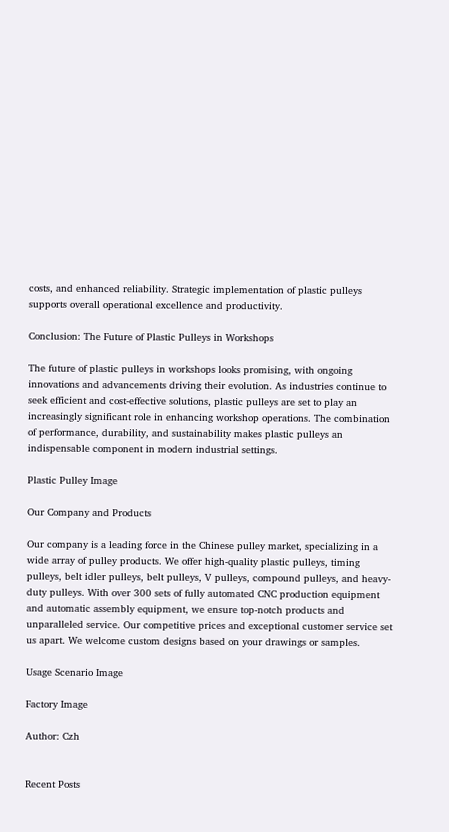costs, and enhanced reliability. Strategic implementation of plastic pulleys supports overall operational excellence and productivity.

Conclusion: The Future of Plastic Pulleys in Workshops

The future of plastic pulleys in workshops looks promising, with ongoing innovations and advancements driving their evolution. As industries continue to seek efficient and cost-effective solutions, plastic pulleys are set to play an increasingly significant role in enhancing workshop operations. The combination of performance, durability, and sustainability makes plastic pulleys an indispensable component in modern industrial settings.

Plastic Pulley Image

Our Company and Products

Our company is a leading force in the Chinese pulley market, specializing in a wide array of pulley products. We offer high-quality plastic pulleys, timing pulleys, belt idler pulleys, belt pulleys, V pulleys, compound pulleys, and heavy-duty pulleys. With over 300 sets of fully automated CNC production equipment and automatic assembly equipment, we ensure top-notch products and unparalleled service. Our competitive prices and exceptional customer service set us apart. We welcome custom designs based on your drawings or samples.

Usage Scenario Image

Factory Image

Author: Czh


Recent Posts